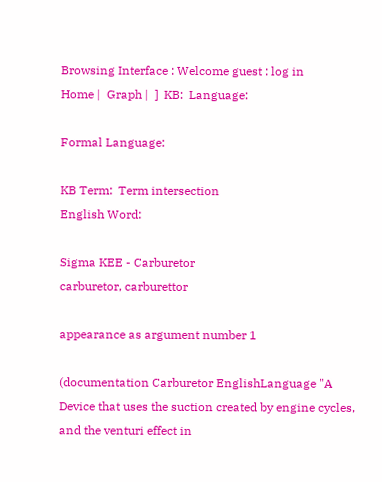Browsing Interface : Welcome guest : log in
Home |  Graph |  ]  KB:  Language:

Formal Language:

KB Term:  Term intersection
English Word:

Sigma KEE - Carburetor
carburetor, carburettor

appearance as argument number 1

(documentation Carburetor EnglishLanguage "A Device that uses the suction created by engine cycles, and the venturi effect in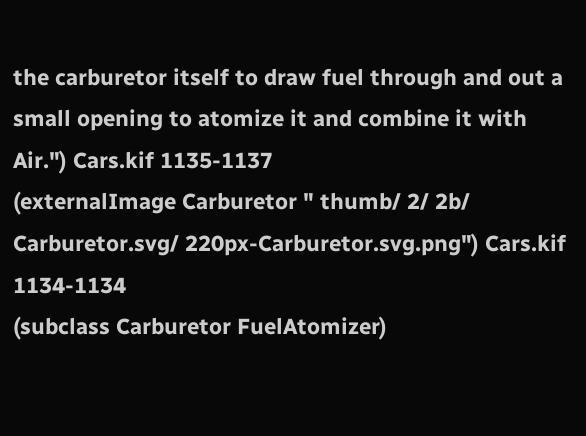the carburetor itself to draw fuel through and out a small opening to atomize it and combine it with Air.") Cars.kif 1135-1137
(externalImage Carburetor " thumb/ 2/ 2b/ Carburetor.svg/ 220px-Carburetor.svg.png") Cars.kif 1134-1134
(subclass Carburetor FuelAtomizer)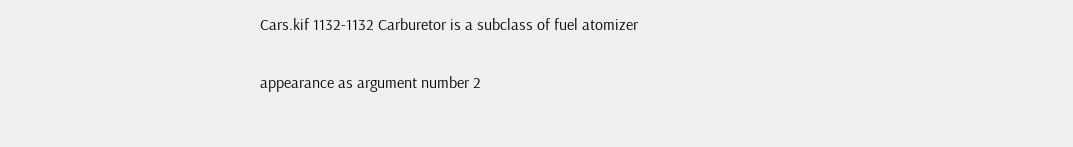Cars.kif 1132-1132 Carburetor is a subclass of fuel atomizer

appearance as argument number 2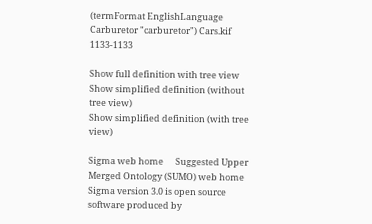(termFormat EnglishLanguage Carburetor "carburetor") Cars.kif 1133-1133

Show full definition with tree view
Show simplified definition (without tree view)
Show simplified definition (with tree view)

Sigma web home      Suggested Upper Merged Ontology (SUMO) web home
Sigma version 3.0 is open source software produced by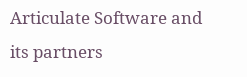Articulate Software and its partners